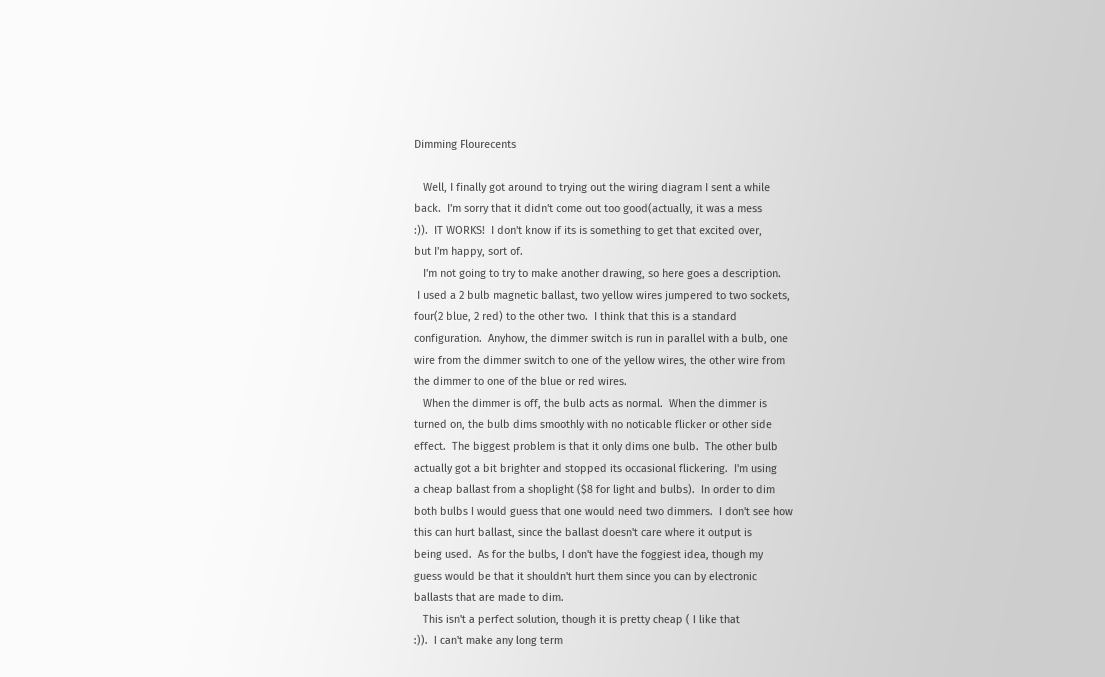Dimming Flourecents

   Well, I finally got around to trying out the wiring diagram I sent a while
back.  I'm sorry that it didn't come out too good(actually, it was a mess
:)).  IT WORKS!  I don't know if its is something to get that excited over,
but I'm happy, sort of.
   I'm not going to try to make another drawing, so here goes a description.
 I used a 2 bulb magnetic ballast, two yellow wires jumpered to two sockets,
four(2 blue, 2 red) to the other two.  I think that this is a standard
configuration.  Anyhow, the dimmer switch is run in parallel with a bulb, one
wire from the dimmer switch to one of the yellow wires, the other wire from
the dimmer to one of the blue or red wires.
   When the dimmer is off, the bulb acts as normal.  When the dimmer is
turned on, the bulb dims smoothly with no noticable flicker or other side
effect.  The biggest problem is that it only dims one bulb.  The other bulb
actually got a bit brighter and stopped its occasional flickering.  I'm using
a cheap ballast from a shoplight ($8 for light and bulbs).  In order to dim
both bulbs I would guess that one would need two dimmers.  I don't see how
this can hurt ballast, since the ballast doesn't care where it output is
being used.  As for the bulbs, I don't have the foggiest idea, though my
guess would be that it shouldn't hurt them since you can by electronic
ballasts that are made to dim.
   This isn't a perfect solution, though it is pretty cheap ( I like that
:)).  I can't make any long term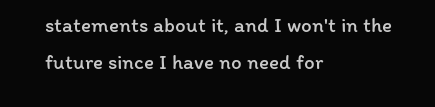statements about it, and I won't in the
future since I have no need for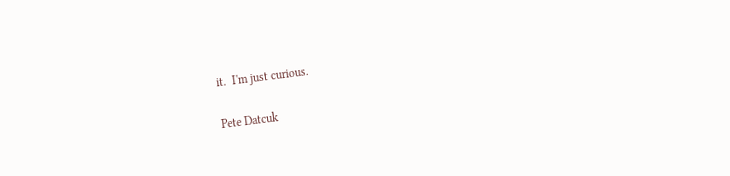it.  I'm just curious.

Pete Datcuk